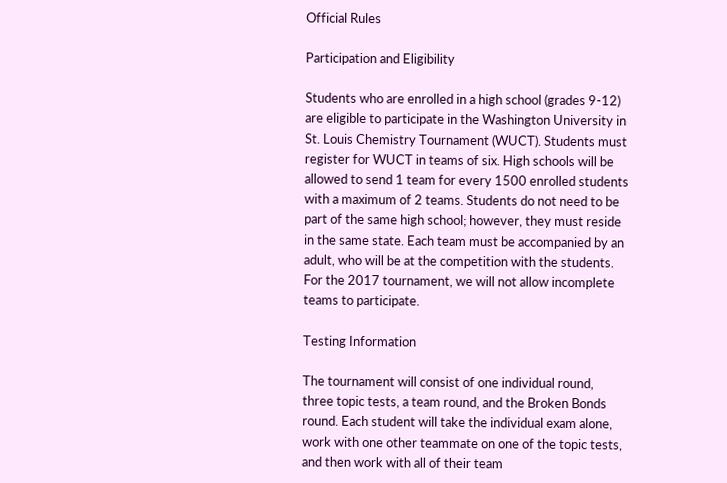Official Rules

Participation and Eligibility

Students who are enrolled in a high school (grades 9-12) are eligible to participate in the Washington University in St. Louis Chemistry Tournament (WUCT). Students must register for WUCT in teams of six. High schools will be allowed to send 1 team for every 1500 enrolled students with a maximum of 2 teams. Students do not need to be part of the same high school; however, they must reside in the same state. Each team must be accompanied by an adult, who will be at the competition with the students. For the 2017 tournament, we will not allow incomplete teams to participate.

Testing Information

The tournament will consist of one individual round, three topic tests, a team round, and the Broken Bonds round. Each student will take the individual exam alone, work with one other teammate on one of the topic tests, and then work with all of their team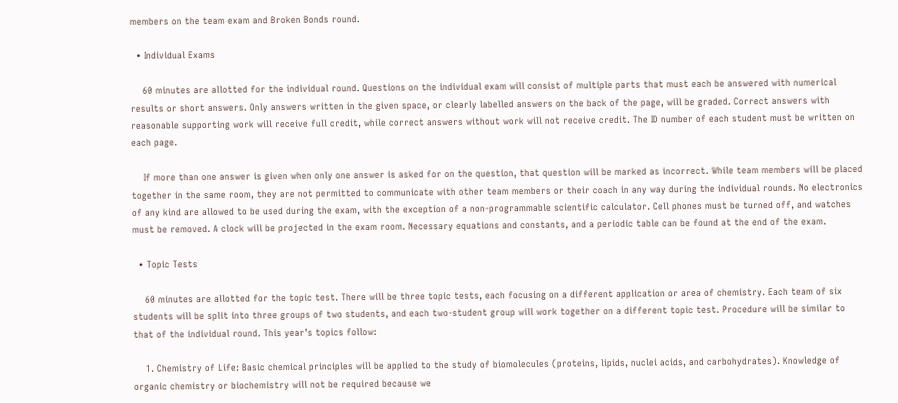members on the team exam and Broken Bonds round.

  • Individual Exams

    60 minutes are allotted for the individual round. Questions on the individual exam will consist of multiple parts that must each be answered with numerical results or short answers. Only answers written in the given space, or clearly labelled answers on the back of the page, will be graded. Correct answers with reasonable supporting work will receive full credit, while correct answers without work will not receive credit. The ID number of each student must be written on each page.

    If more than one answer is given when only one answer is asked for on the question, that question will be marked as incorrect. While team members will be placed together in the same room, they are not permitted to communicate with other team members or their coach in any way during the individual rounds. No electronics of any kind are allowed to be used during the exam, with the exception of a non-programmable scientific calculator. Cell phones must be turned off, and watches must be removed. A clock will be projected in the exam room. Necessary equations and constants, and a periodic table can be found at the end of the exam.

  • Topic Tests

    60 minutes are allotted for the topic test. There will be three topic tests, each focusing on a different application or area of chemistry. Each team of six students will be split into three groups of two students, and each two-student group will work together on a different topic test. Procedure will be similar to that of the individual round. This year’s topics follow:

    1. Chemistry of Life: Basic chemical principles will be applied to the study of biomolecules (proteins, lipids, nuclei acids, and carbohydrates). Knowledge of organic chemistry or biochemistry will not be required because we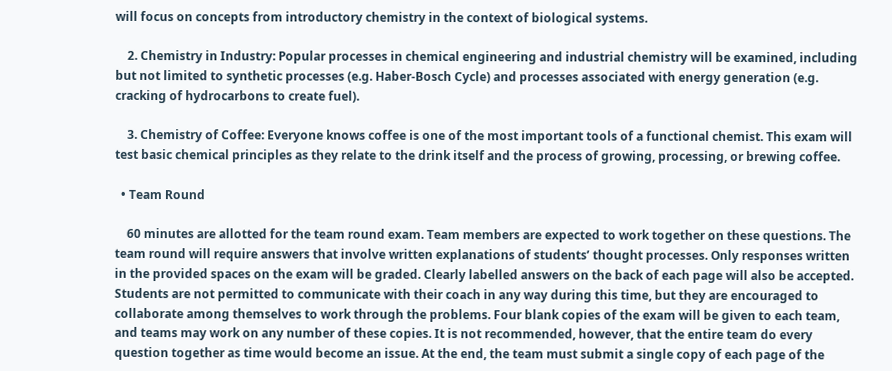will focus on concepts from introductory chemistry in the context of biological systems.

    2. Chemistry in Industry: Popular processes in chemical engineering and industrial chemistry will be examined, including but not limited to synthetic processes (e.g. Haber-Bosch Cycle) and processes associated with energy generation (e.g. cracking of hydrocarbons to create fuel).

    3. Chemistry of Coffee: Everyone knows coffee is one of the most important tools of a functional chemist. This exam will test basic chemical principles as they relate to the drink itself and the process of growing, processing, or brewing coffee.

  • Team Round

    60 minutes are allotted for the team round exam. Team members are expected to work together on these questions. The team round will require answers that involve written explanations of students’ thought processes. Only responses written in the provided spaces on the exam will be graded. Clearly labelled answers on the back of each page will also be accepted. Students are not permitted to communicate with their coach in any way during this time, but they are encouraged to collaborate among themselves to work through the problems. Four blank copies of the exam will be given to each team, and teams may work on any number of these copies. It is not recommended, however, that the entire team do every question together as time would become an issue. At the end, the team must submit a single copy of each page of the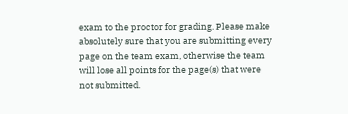exam to the proctor for grading. Please make absolutely sure that you are submitting every page on the team exam, otherwise the team will lose all points for the page(s) that were not submitted.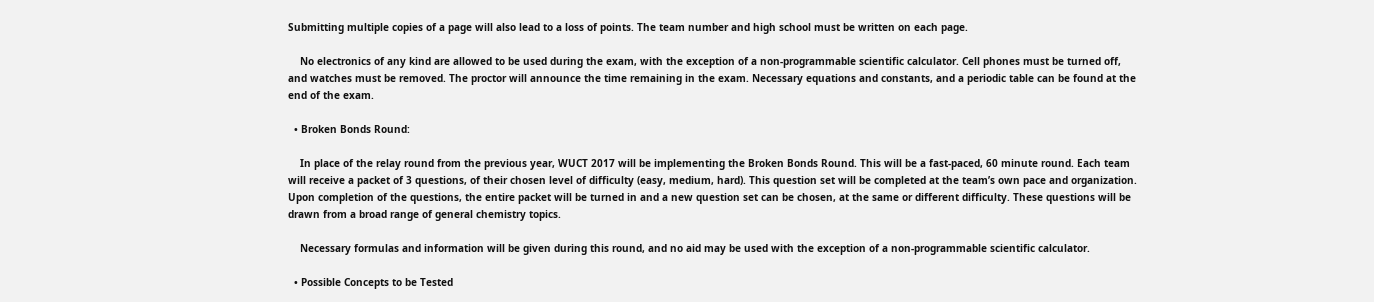Submitting multiple copies of a page will also lead to a loss of points. The team number and high school must be written on each page.

    No electronics of any kind are allowed to be used during the exam, with the exception of a non-programmable scientific calculator. Cell phones must be turned off, and watches must be removed. The proctor will announce the time remaining in the exam. Necessary equations and constants, and a periodic table can be found at the end of the exam.

  • Broken Bonds Round:

    In place of the relay round from the previous year, WUCT 2017 will be implementing the Broken Bonds Round. This will be a fast-paced, 60 minute round. Each team will receive a packet of 3 questions, of their chosen level of difficulty (easy, medium, hard). This question set will be completed at the team’s own pace and organization. Upon completion of the questions, the entire packet will be turned in and a new question set can be chosen, at the same or different difficulty. These questions will be drawn from a broad range of general chemistry topics.

    Necessary formulas and information will be given during this round, and no aid may be used with the exception of a non-programmable scientific calculator.

  • Possible Concepts to be Tested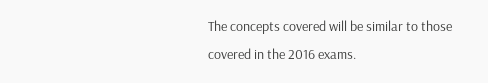The concepts covered will be similar to those covered in the 2016 exams.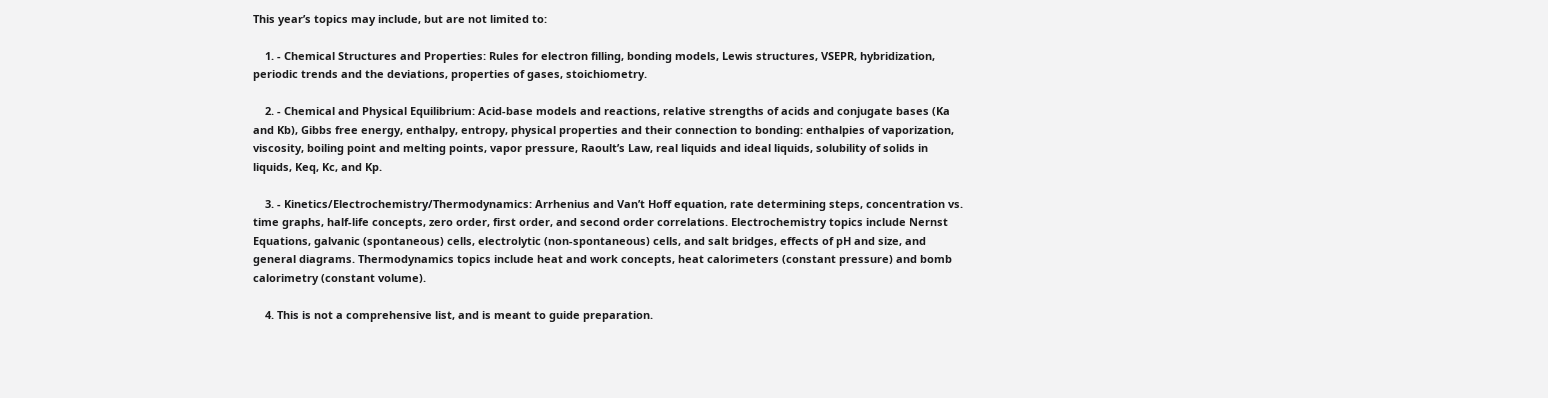This year’s topics may include, but are not limited to:

    1. - Chemical Structures and Properties: Rules for electron filling, bonding models, Lewis structures, VSEPR, hybridization, periodic trends and the deviations, properties of gases, stoichiometry.

    2. - Chemical and Physical Equilibrium: Acid-base models and reactions, relative strengths of acids and conjugate bases (Ka and Kb), Gibbs free energy, enthalpy, entropy, physical properties and their connection to bonding: enthalpies of vaporization, viscosity, boiling point and melting points, vapor pressure, Raoult’s Law, real liquids and ideal liquids, solubility of solids in liquids, Keq, Kc, and Kp.

    3. - Kinetics/Electrochemistry/Thermodynamics: Arrhenius and Van’t Hoff equation, rate determining steps, concentration vs. time graphs, half-life concepts, zero order, first order, and second order correlations. Electrochemistry topics include Nernst Equations, galvanic (spontaneous) cells, electrolytic (non-spontaneous) cells, and salt bridges, effects of pH and size, and general diagrams. Thermodynamics topics include heat and work concepts, heat calorimeters (constant pressure) and bomb calorimetry (constant volume).

    4. This is not a comprehensive list, and is meant to guide preparation.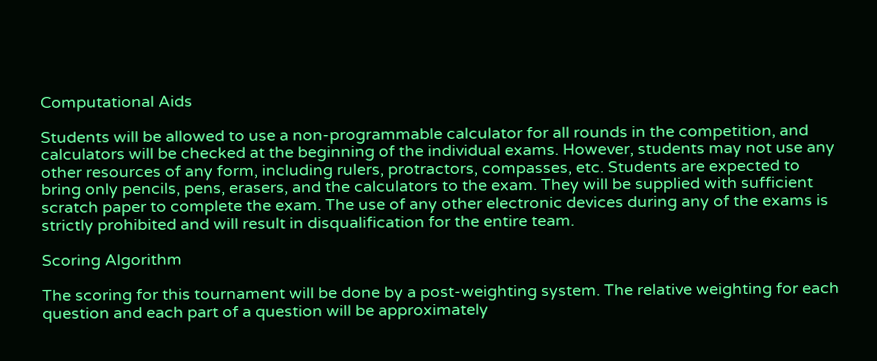Computational Aids

Students will be allowed to use a non-programmable calculator for all rounds in the competition, and calculators will be checked at the beginning of the individual exams. However, students may not use any other resources of any form, including rulers, protractors, compasses, etc. Students are expected to bring only pencils, pens, erasers, and the calculators to the exam. They will be supplied with sufficient scratch paper to complete the exam. The use of any other electronic devices during any of the exams is strictly prohibited and will result in disqualification for the entire team.

Scoring Algorithm

The scoring for this tournament will be done by a post-weighting system. The relative weighting for each question and each part of a question will be approximately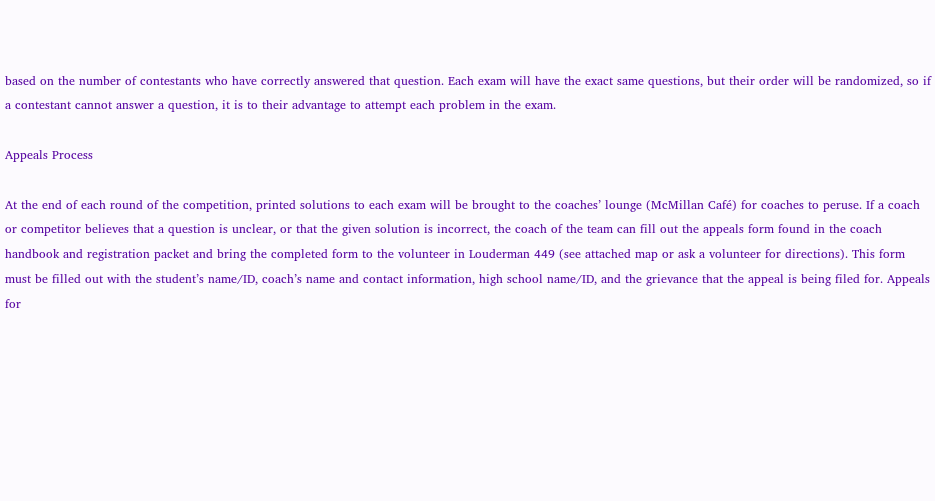based on the number of contestants who have correctly answered that question. Each exam will have the exact same questions, but their order will be randomized, so if a contestant cannot answer a question, it is to their advantage to attempt each problem in the exam.

Appeals Process

At the end of each round of the competition, printed solutions to each exam will be brought to the coaches’ lounge (McMillan Café) for coaches to peruse. If a coach or competitor believes that a question is unclear, or that the given solution is incorrect, the coach of the team can fill out the appeals form found in the coach handbook and registration packet and bring the completed form to the volunteer in Louderman 449 (see attached map or ask a volunteer for directions). This form must be filled out with the student’s name/ID, coach’s name and contact information, high school name/ID, and the grievance that the appeal is being filed for. Appeals for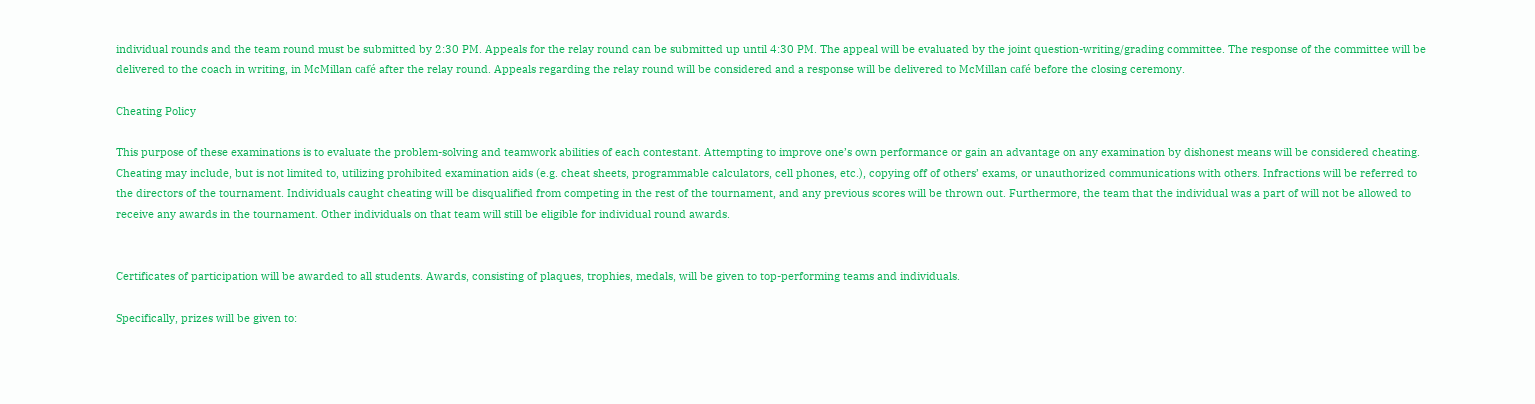individual rounds and the team round must be submitted by 2:30 PM. Appeals for the relay round can be submitted up until 4:30 PM. The appeal will be evaluated by the joint question-writing/grading committee. The response of the committee will be delivered to the coach in writing, in McMillan café after the relay round. Appeals regarding the relay round will be considered and a response will be delivered to McMillan café before the closing ceremony.

Cheating Policy

This purpose of these examinations is to evaluate the problem-solving and teamwork abilities of each contestant. Attempting to improve one’s own performance or gain an advantage on any examination by dishonest means will be considered cheating. Cheating may include, but is not limited to, utilizing prohibited examination aids (e.g. cheat sheets, programmable calculators, cell phones, etc.), copying off of others’ exams, or unauthorized communications with others. Infractions will be referred to the directors of the tournament. Individuals caught cheating will be disqualified from competing in the rest of the tournament, and any previous scores will be thrown out. Furthermore, the team that the individual was a part of will not be allowed to receive any awards in the tournament. Other individuals on that team will still be eligible for individual round awards.


Certificates of participation will be awarded to all students. Awards, consisting of plaques, trophies, medals, will be given to top-performing teams and individuals.

Specifically, prizes will be given to: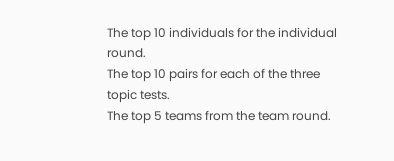The top 10 individuals for the individual round.
The top 10 pairs for each of the three topic tests.
The top 5 teams from the team round.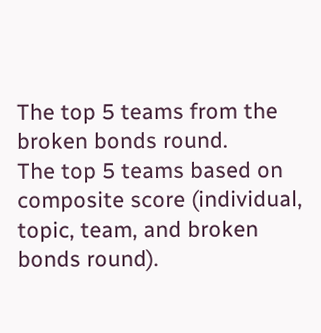The top 5 teams from the broken bonds round.
The top 5 teams based on composite score (individual, topic, team, and broken bonds round).